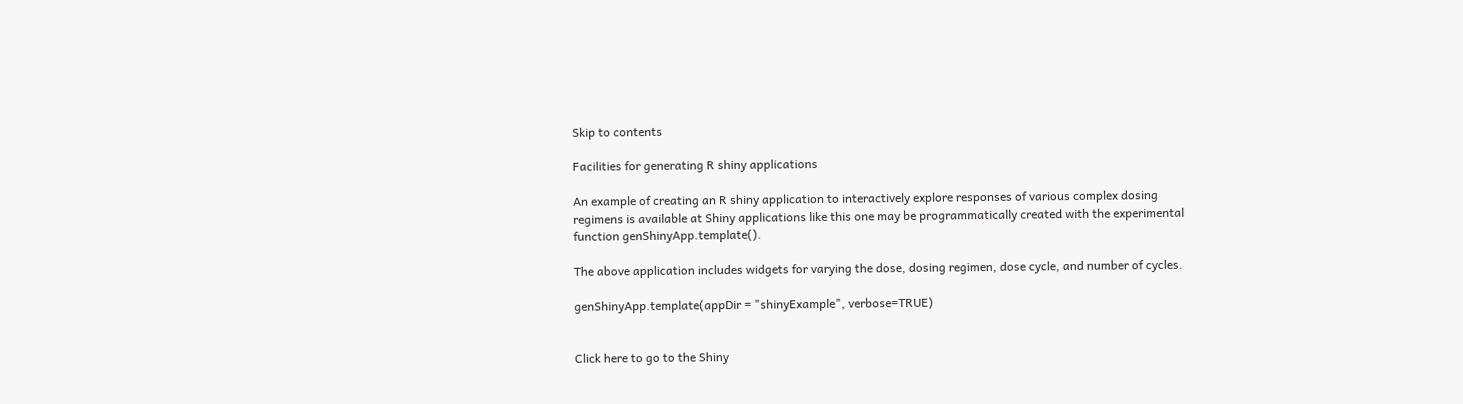Skip to contents

Facilities for generating R shiny applications

An example of creating an R shiny application to interactively explore responses of various complex dosing regimens is available at Shiny applications like this one may be programmatically created with the experimental function genShinyApp.template().

The above application includes widgets for varying the dose, dosing regimen, dose cycle, and number of cycles.

genShinyApp.template(appDir = "shinyExample", verbose=TRUE)


Click here to go to the Shiny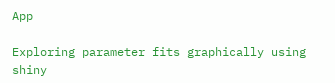App

Exploring parameter fits graphically using shiny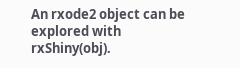An rxode2 object can be explored with rxShiny(obj).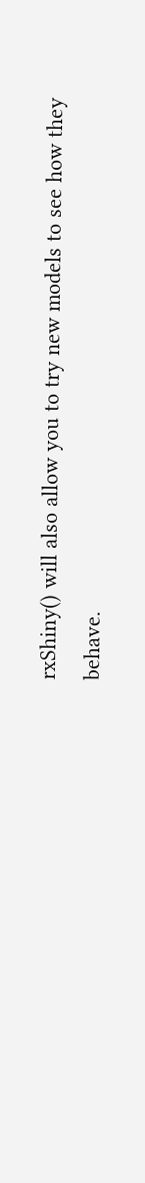rxShiny() will also allow you to try new models to see how they behave.